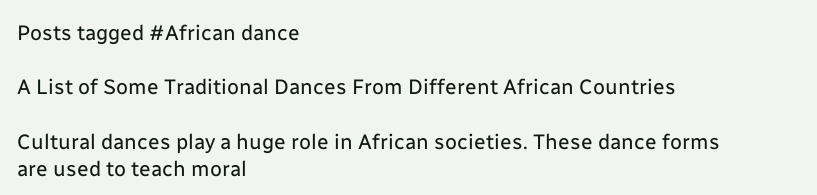Posts tagged #African dance

A List of Some Traditional Dances From Different African Countries

Cultural dances play a huge role in African societies. These dance forms are used to teach moral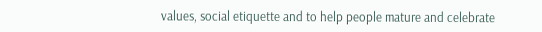values, social etiquette and to help people mature and celebrate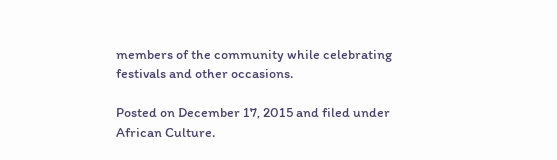members of the community while celebrating festivals and other occasions.

Posted on December 17, 2015 and filed under African Culture.